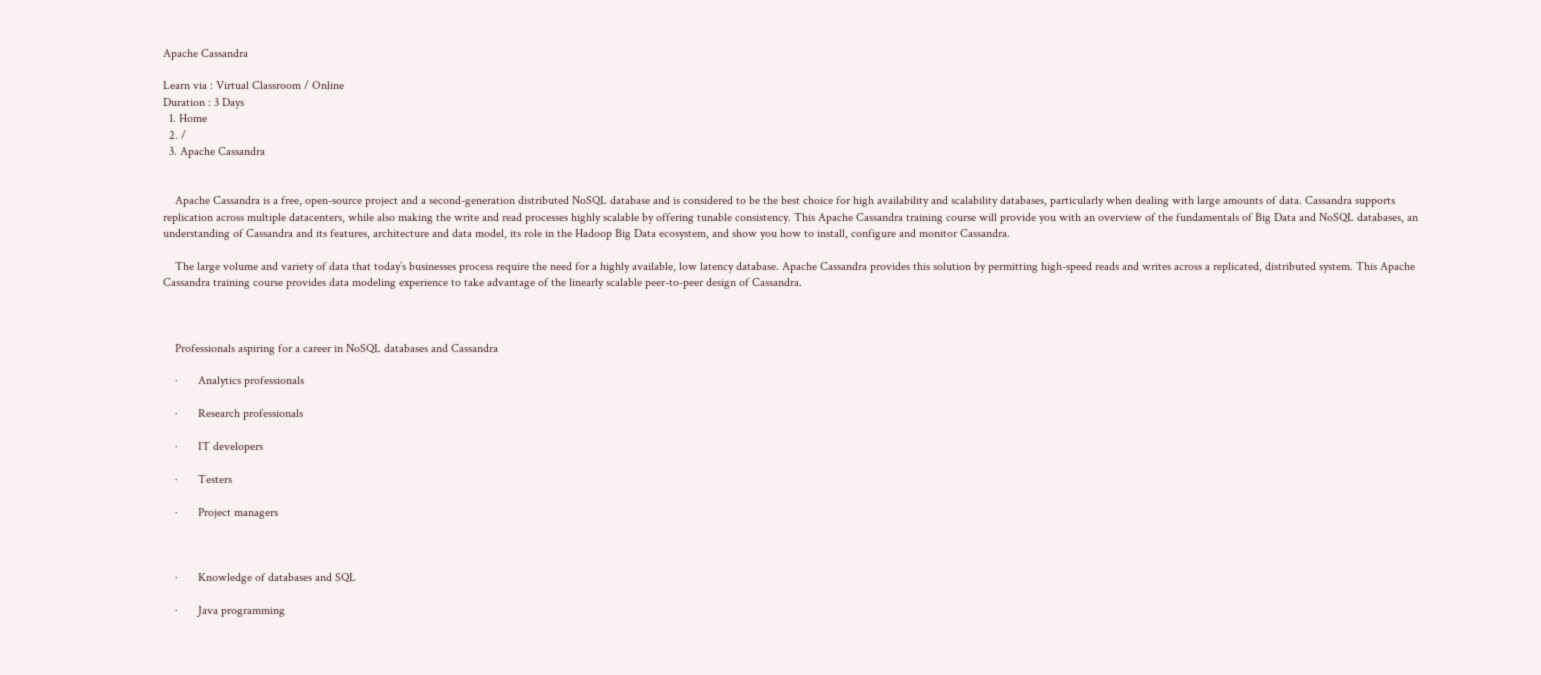Apache Cassandra

Learn via : Virtual Classroom / Online
Duration : 3 Days
  1. Home
  2. /
  3. Apache Cassandra


    Apache Cassandra is a free, open-source project and a second-generation distributed NoSQL database and is considered to be the best choice for high availability and scalability databases, particularly when dealing with large amounts of data. Cassandra supports replication across multiple datacenters, while also making the write and read processes highly scalable by offering tunable consistency. This Apache Cassandra training course will provide you with an overview of the fundamentals of Big Data and NoSQL databases, an understanding of Cassandra and its features, architecture and data model, its role in the Hadoop Big Data ecosystem, and show you how to install, configure and monitor Cassandra.

    The large volume and variety of data that today’s businesses process require the need for a highly available, low latency database. Apache Cassandra provides this solution by permitting high-speed reads and writes across a replicated, distributed system. This Apache Cassandra training course provides data modeling experience to take advantage of the linearly scalable peer-to-peer design of Cassandra.



    Professionals aspiring for a career in NoSQL databases and Cassandra

    ·       Analytics professionals

    ·       Research professionals

    ·       IT developers

    ·       Testers

    ·       Project managers



    ·       Knowledge of databases and SQL

    ·       Java programming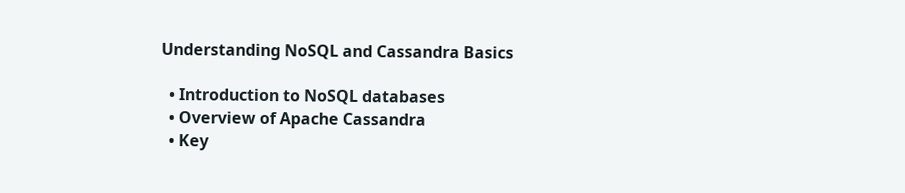Understanding NoSQL and Cassandra Basics

  • Introduction to NoSQL databases
  • Overview of Apache Cassandra
  • Key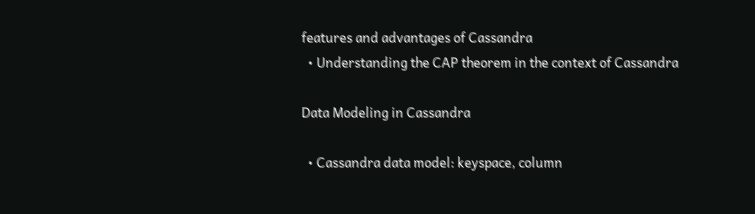features and advantages of Cassandra
  • Understanding the CAP theorem in the context of Cassandra

Data Modeling in Cassandra

  • Cassandra data model: keyspace, column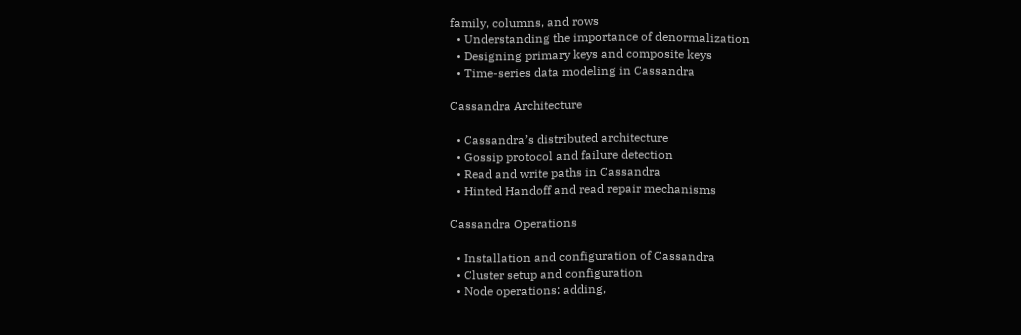family, columns, and rows
  • Understanding the importance of denormalization
  • Designing primary keys and composite keys
  • Time-series data modeling in Cassandra

Cassandra Architecture

  • Cassandra’s distributed architecture
  • Gossip protocol and failure detection
  • Read and write paths in Cassandra
  • Hinted Handoff and read repair mechanisms

Cassandra Operations

  • Installation and configuration of Cassandra
  • Cluster setup and configuration
  • Node operations: adding,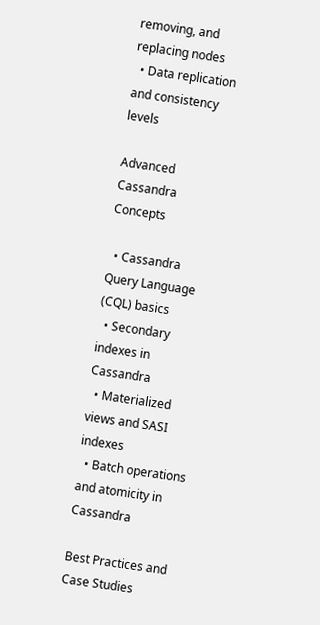removing, and replacing nodes
  • Data replication and consistency levels

Advanced Cassandra Concepts

  • Cassandra Query Language (CQL) basics
  • Secondary indexes in Cassandra
  • Materialized views and SASI indexes
  • Batch operations and atomicity in Cassandra

Best Practices and Case Studies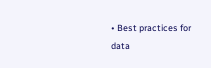• Best practices for data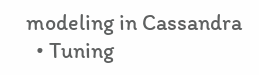modeling in Cassandra
  • Tuning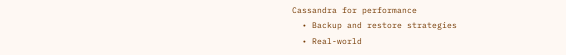Cassandra for performance
  • Backup and restore strategies
  • Real-world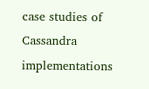case studies of Cassandra implementations